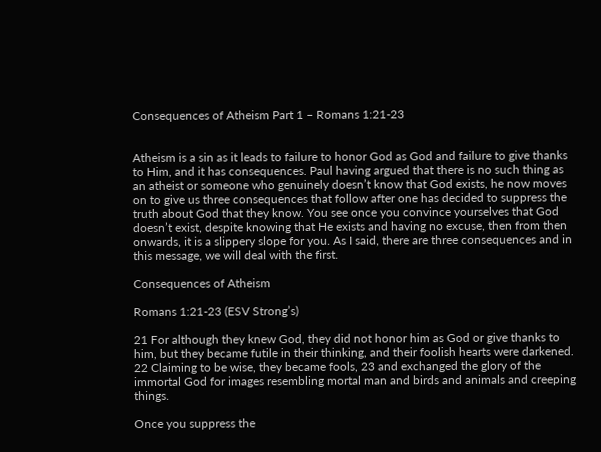Consequences of Atheism Part 1 – Romans 1:21-23


Atheism is a sin as it leads to failure to honor God as God and failure to give thanks to Him, and it has consequences. Paul having argued that there is no such thing as an atheist or someone who genuinely doesn’t know that God exists, he now moves on to give us three consequences that follow after one has decided to suppress the truth about God that they know. You see once you convince yourselves that God doesn’t exist, despite knowing that He exists and having no excuse, then from then onwards, it is a slippery slope for you. As I said, there are three consequences and in this message, we will deal with the first.

Consequences of Atheism

Romans 1:21-23 (ESV Strong’s)

21 For although they knew God, they did not honor him as God or give thanks to him, but they became futile in their thinking, and their foolish hearts were darkened. 22 Claiming to be wise, they became fools, 23 and exchanged the glory of the immortal God for images resembling mortal man and birds and animals and creeping things.

Once you suppress the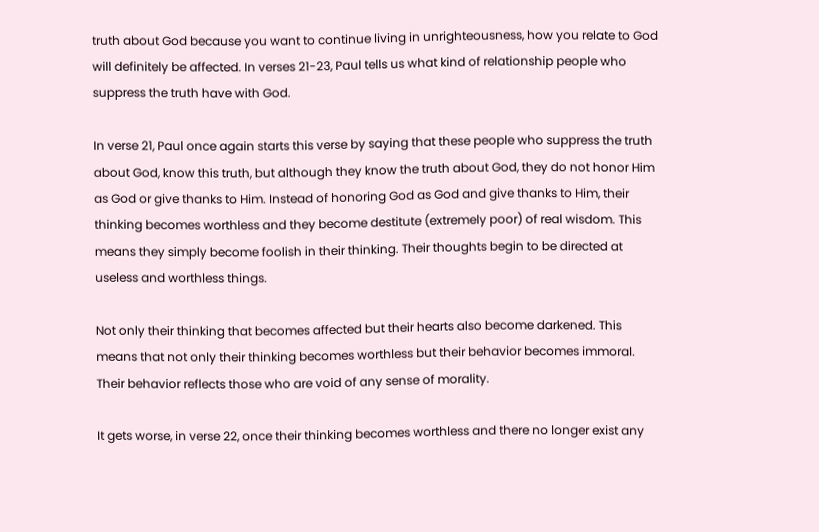truth about God because you want to continue living in unrighteousness, how you relate to God will definitely be affected. In verses 21-23, Paul tells us what kind of relationship people who suppress the truth have with God.

In verse 21, Paul once again starts this verse by saying that these people who suppress the truth about God, know this truth, but although they know the truth about God, they do not honor Him as God or give thanks to Him. Instead of honoring God as God and give thanks to Him, their thinking becomes worthless and they become destitute (extremely poor) of real wisdom. This means they simply become foolish in their thinking. Their thoughts begin to be directed at useless and worthless things.

Not only their thinking that becomes affected but their hearts also become darkened. This means that not only their thinking becomes worthless but their behavior becomes immoral. Their behavior reflects those who are void of any sense of morality.

It gets worse, in verse 22, once their thinking becomes worthless and there no longer exist any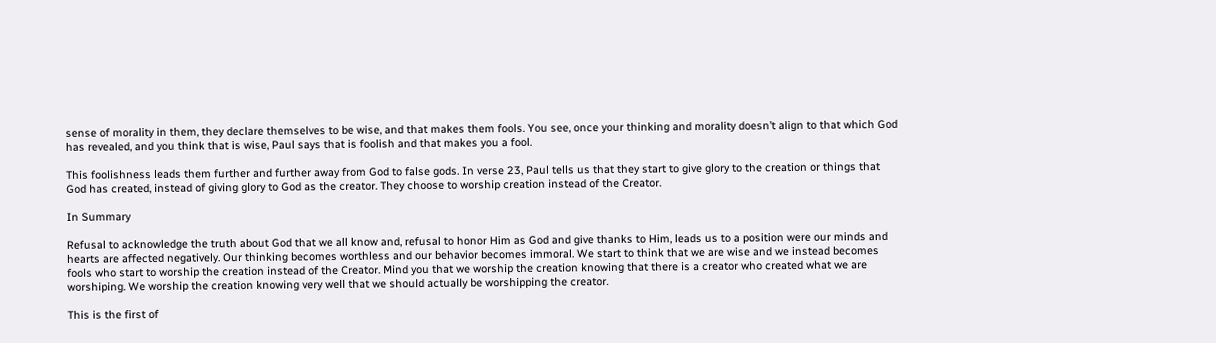sense of morality in them, they declare themselves to be wise, and that makes them fools. You see, once your thinking and morality doesn’t align to that which God has revealed, and you think that is wise, Paul says that is foolish and that makes you a fool.

This foolishness leads them further and further away from God to false gods. In verse 23, Paul tells us that they start to give glory to the creation or things that God has created, instead of giving glory to God as the creator. They choose to worship creation instead of the Creator.

In Summary

Refusal to acknowledge the truth about God that we all know and, refusal to honor Him as God and give thanks to Him, leads us to a position were our minds and hearts are affected negatively. Our thinking becomes worthless and our behavior becomes immoral. We start to think that we are wise and we instead becomes fools who start to worship the creation instead of the Creator. Mind you that we worship the creation knowing that there is a creator who created what we are worshiping. We worship the creation knowing very well that we should actually be worshipping the creator.

This is the first of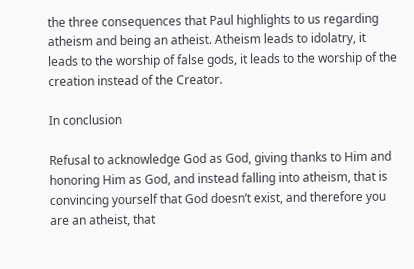the three consequences that Paul highlights to us regarding atheism and being an atheist. Atheism leads to idolatry, it leads to the worship of false gods, it leads to the worship of the creation instead of the Creator.

In conclusion

Refusal to acknowledge God as God, giving thanks to Him and honoring Him as God, and instead falling into atheism, that is convincing yourself that God doesn’t exist, and therefore you are an atheist, that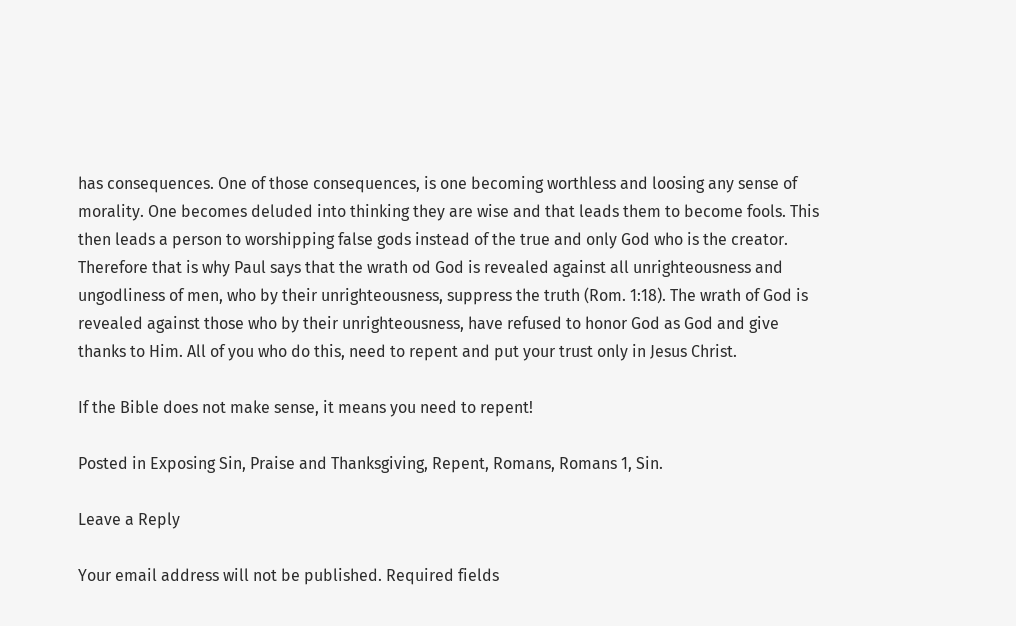has consequences. One of those consequences, is one becoming worthless and loosing any sense of morality. One becomes deluded into thinking they are wise and that leads them to become fools. This then leads a person to worshipping false gods instead of the true and only God who is the creator. Therefore that is why Paul says that the wrath od God is revealed against all unrighteousness and ungodliness of men, who by their unrighteousness, suppress the truth (Rom. 1:18). The wrath of God is revealed against those who by their unrighteousness, have refused to honor God as God and give thanks to Him. All of you who do this, need to repent and put your trust only in Jesus Christ.

If the Bible does not make sense, it means you need to repent!

Posted in Exposing Sin, Praise and Thanksgiving, Repent, Romans, Romans 1, Sin.

Leave a Reply

Your email address will not be published. Required fields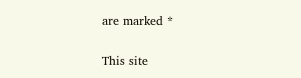are marked *

This site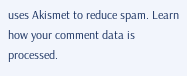uses Akismet to reduce spam. Learn how your comment data is processed.